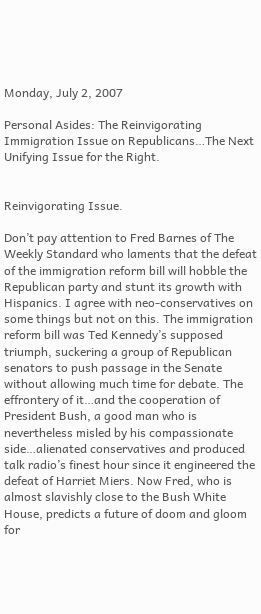Monday, July 2, 2007

Personal Asides: The Reinvigorating Immigration Issue on Republicans…The Next Unifying Issue for the Right.


Reinvigorating Issue.

Don’t pay attention to Fred Barnes of The Weekly Standard who laments that the defeat of the immigration reform bill will hobble the Republican party and stunt its growth with Hispanics. I agree with neo-conservatives on some things but not on this. The immigration reform bill was Ted Kennedy’s supposed triumph, suckering a group of Republican senators to push passage in the Senate without allowing much time for debate. The effrontery of it…and the cooperation of President Bush, a good man who is nevertheless misled by his compassionate side…alienated conservatives and produced talk radio’s finest hour since it engineered the defeat of Harriet Miers. Now Fred, who is almost slavishly close to the Bush White House, predicts a future of doom and gloom for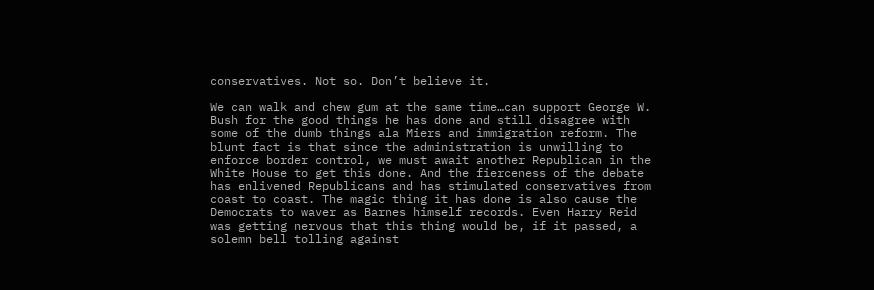conservatives. Not so. Don’t believe it.

We can walk and chew gum at the same time…can support George W. Bush for the good things he has done and still disagree with some of the dumb things ala Miers and immigration reform. The blunt fact is that since the administration is unwilling to enforce border control, we must await another Republican in the White House to get this done. And the fierceness of the debate has enlivened Republicans and has stimulated conservatives from coast to coast. The magic thing it has done is also cause the Democrats to waver as Barnes himself records. Even Harry Reid was getting nervous that this thing would be, if it passed, a solemn bell tolling against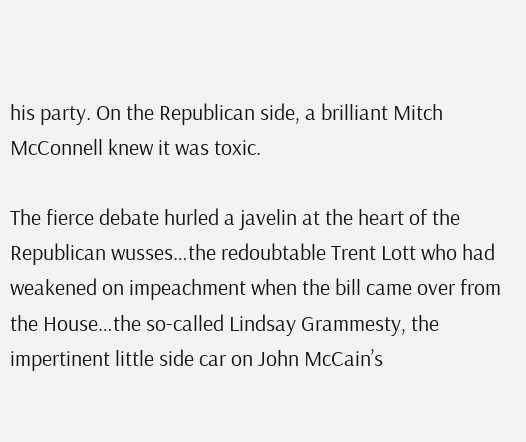his party. On the Republican side, a brilliant Mitch McConnell knew it was toxic.

The fierce debate hurled a javelin at the heart of the Republican wusses…the redoubtable Trent Lott who had weakened on impeachment when the bill came over from the House…the so-called Lindsay Grammesty, the impertinent little side car on John McCain’s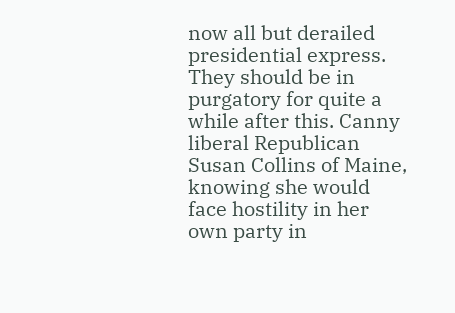now all but derailed presidential express. They should be in purgatory for quite a while after this. Canny liberal Republican Susan Collins of Maine, knowing she would face hostility in her own party in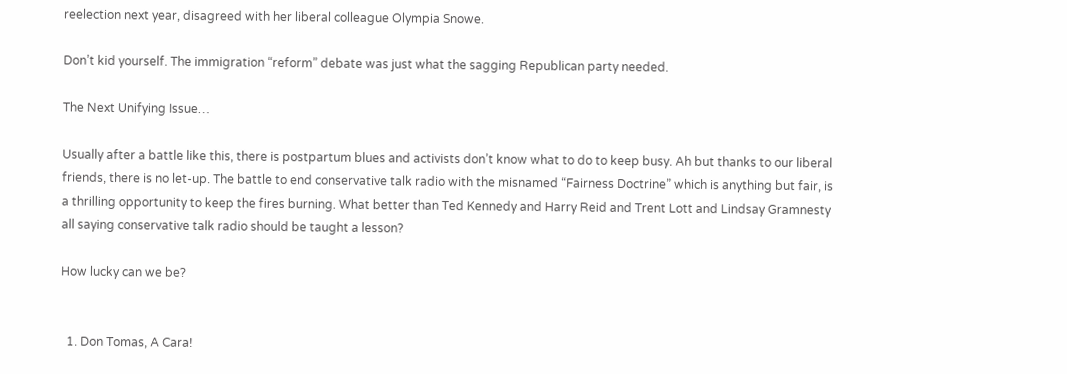reelection next year, disagreed with her liberal colleague Olympia Snowe.

Don’t kid yourself. The immigration “reform” debate was just what the sagging Republican party needed.

The Next Unifying Issue…

Usually after a battle like this, there is postpartum blues and activists don’t know what to do to keep busy. Ah but thanks to our liberal friends, there is no let-up. The battle to end conservative talk radio with the misnamed “Fairness Doctrine” which is anything but fair, is a thrilling opportunity to keep the fires burning. What better than Ted Kennedy and Harry Reid and Trent Lott and Lindsay Gramnesty all saying conservative talk radio should be taught a lesson?

How lucky can we be?


  1. Don Tomas, A Cara!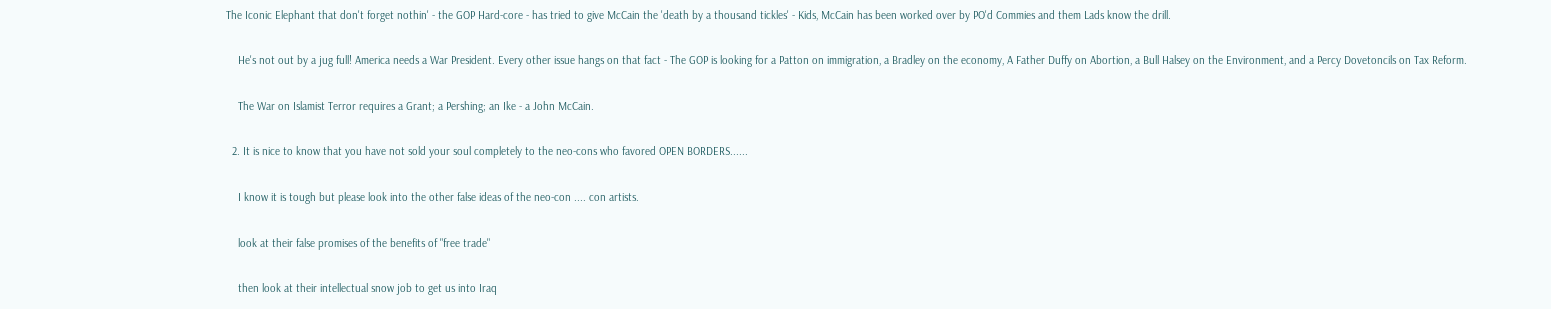The Iconic Elephant that don't forget nothin' - the GOP Hard-core - has tried to give McCain the 'death by a thousand tickles' - Kids, McCain has been worked over by PO'd Commies and them Lads know the drill.

    He's not out by a jug full! America needs a War President. Every other issue hangs on that fact - The GOP is looking for a Patton on immigration, a Bradley on the economy, A Father Duffy on Abortion, a Bull Halsey on the Environment, and a Percy Dovetoncils on Tax Reform.

    The War on Islamist Terror requires a Grant; a Pershing; an Ike - a John McCain.

  2. It is nice to know that you have not sold your soul completely to the neo-cons who favored OPEN BORDERS......

    I know it is tough but please look into the other false ideas of the neo-con .... con artists.

    look at their false promises of the benefits of "free trade"

    then look at their intellectual snow job to get us into Iraq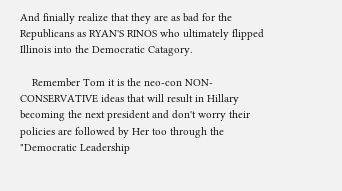And finially realize that they are as bad for the Republicans as RYAN'S RINOS who ultimately flipped Illinois into the Democratic Catagory.

    Remember Tom it is the neo-con NON-CONSERVATIVE ideas that will result in Hillary becoming the next president and don't worry their policies are followed by Her too through the "Democratic Leadership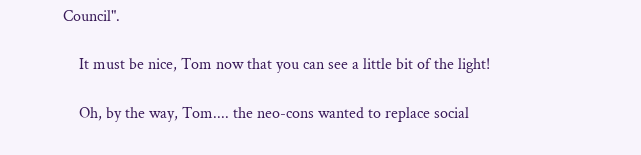Council".

    It must be nice, Tom now that you can see a little bit of the light!

    Oh, by the way, Tom.... the neo-cons wanted to replace social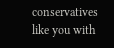conservatives like you with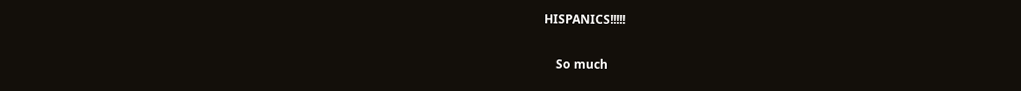HISPANICS!!!!!

    So much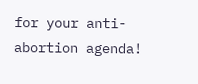for your anti-abortion agenda!